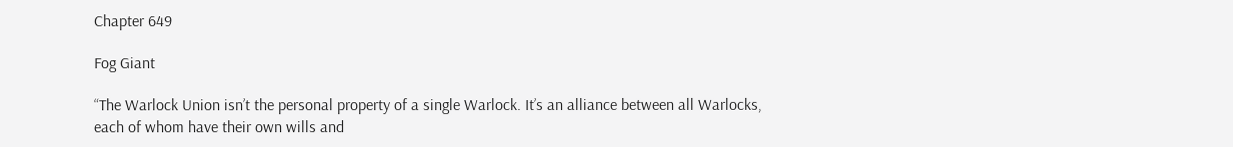Chapter 649

Fog Giant

“The Warlock Union isn’t the personal property of a single Warlock. It’s an alliance between all Warlocks, each of whom have their own wills and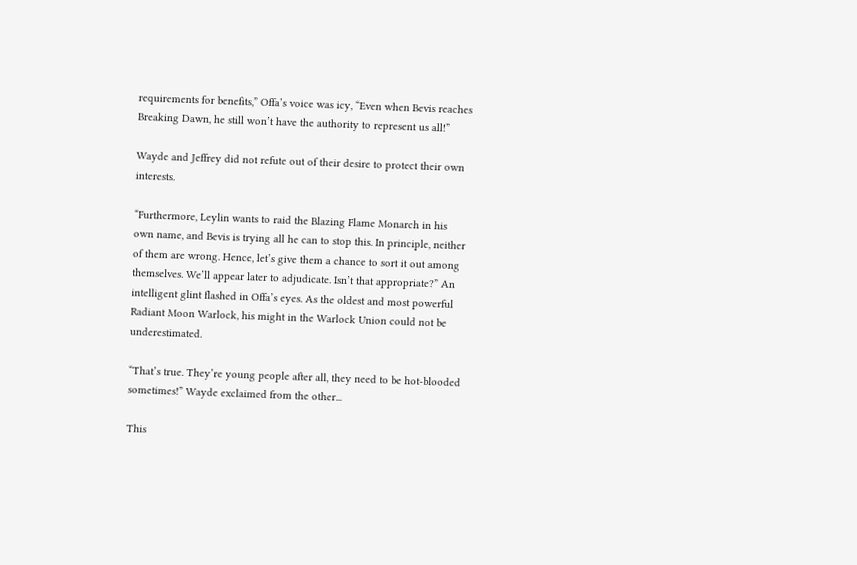requirements for benefits,” Offa’s voice was icy, “Even when Bevis reaches Breaking Dawn, he still won’t have the authority to represent us all!”

Wayde and Jeffrey did not refute out of their desire to protect their own interests.

“Furthermore, Leylin wants to raid the Blazing Flame Monarch in his own name, and Bevis is trying all he can to stop this. In principle, neither of them are wrong. Hence, let’s give them a chance to sort it out among themselves. We’ll appear later to adjudicate. Isn’t that appropriate?” An intelligent glint flashed in Offa’s eyes. As the oldest and most powerful Radiant Moon Warlock, his might in the Warlock Union could not be underestimated.

“That’s true. They’re young people after all, they need to be hot-blooded sometimes!” Wayde exclaimed from the other...

This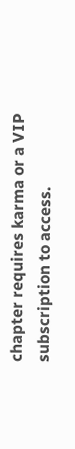chapter requires karma or a VIP subscription to access.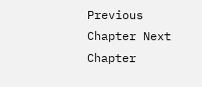Previous Chapter Next Chapter